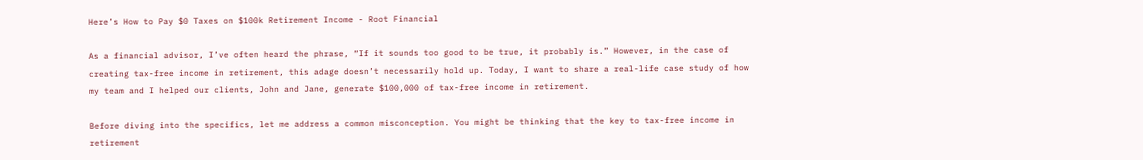Here’s How to Pay $0 Taxes on $100k Retirement Income - Root Financial

As a financial advisor, I’ve often heard the phrase, “If it sounds too good to be true, it probably is.” However, in the case of creating tax-free income in retirement, this adage doesn’t necessarily hold up. Today, I want to share a real-life case study of how my team and I helped our clients, John and Jane, generate $100,000 of tax-free income in retirement.

Before diving into the specifics, let me address a common misconception. You might be thinking that the key to tax-free income in retirement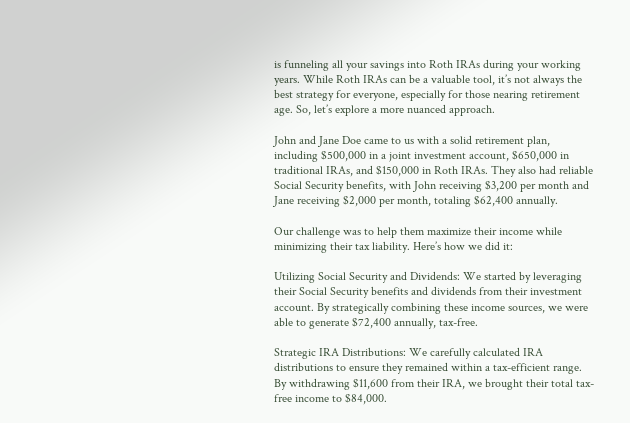is funneling all your savings into Roth IRAs during your working years. While Roth IRAs can be a valuable tool, it’s not always the best strategy for everyone, especially for those nearing retirement age. So, let’s explore a more nuanced approach.

John and Jane Doe came to us with a solid retirement plan, including $500,000 in a joint investment account, $650,000 in traditional IRAs, and $150,000 in Roth IRAs. They also had reliable Social Security benefits, with John receiving $3,200 per month and Jane receiving $2,000 per month, totaling $62,400 annually.

Our challenge was to help them maximize their income while minimizing their tax liability. Here’s how we did it:

Utilizing Social Security and Dividends: We started by leveraging their Social Security benefits and dividends from their investment account. By strategically combining these income sources, we were able to generate $72,400 annually, tax-free.

Strategic IRA Distributions: We carefully calculated IRA distributions to ensure they remained within a tax-efficient range. By withdrawing $11,600 from their IRA, we brought their total tax-free income to $84,000.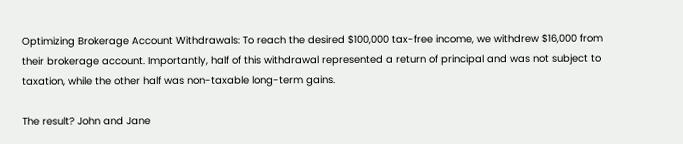Optimizing Brokerage Account Withdrawals: To reach the desired $100,000 tax-free income, we withdrew $16,000 from their brokerage account. Importantly, half of this withdrawal represented a return of principal and was not subject to taxation, while the other half was non-taxable long-term gains.

The result? John and Jane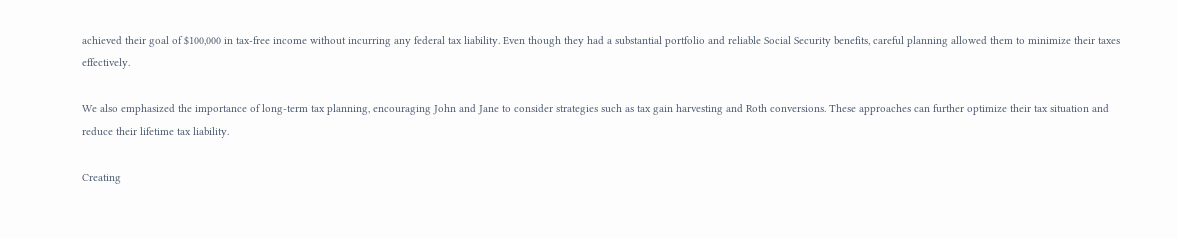achieved their goal of $100,000 in tax-free income without incurring any federal tax liability. Even though they had a substantial portfolio and reliable Social Security benefits, careful planning allowed them to minimize their taxes effectively.

We also emphasized the importance of long-term tax planning, encouraging John and Jane to consider strategies such as tax gain harvesting and Roth conversions. These approaches can further optimize their tax situation and reduce their lifetime tax liability.

Creating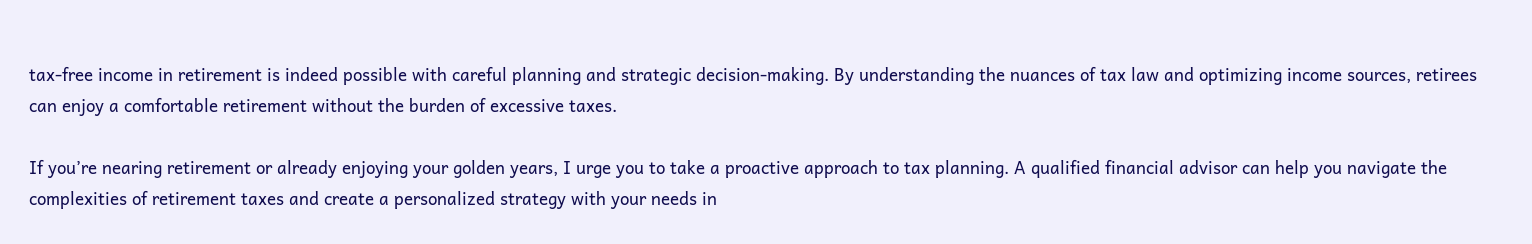tax-free income in retirement is indeed possible with careful planning and strategic decision-making. By understanding the nuances of tax law and optimizing income sources, retirees can enjoy a comfortable retirement without the burden of excessive taxes.

If you’re nearing retirement or already enjoying your golden years, I urge you to take a proactive approach to tax planning. A qualified financial advisor can help you navigate the complexities of retirement taxes and create a personalized strategy with your needs in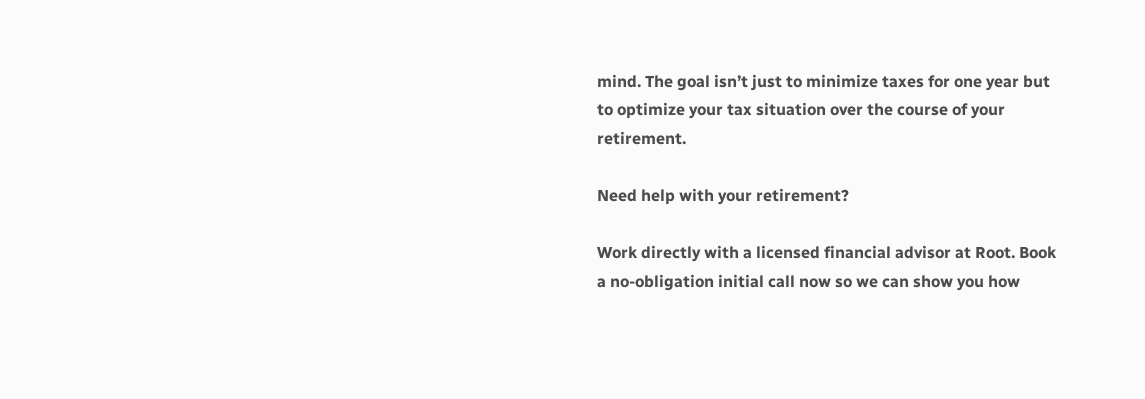mind. The goal isn’t just to minimize taxes for one year but to optimize your tax situation over the course of your retirement.

Need help with your retirement?

Work directly with a licensed financial advisor at Root. Book a no-obligation initial call now so we can show you how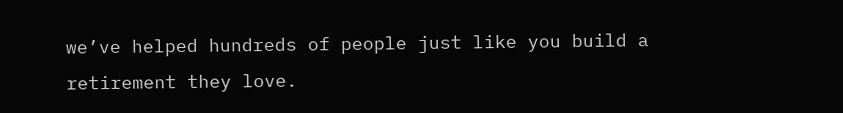we’ve helped hundreds of people just like you build a retirement they love.